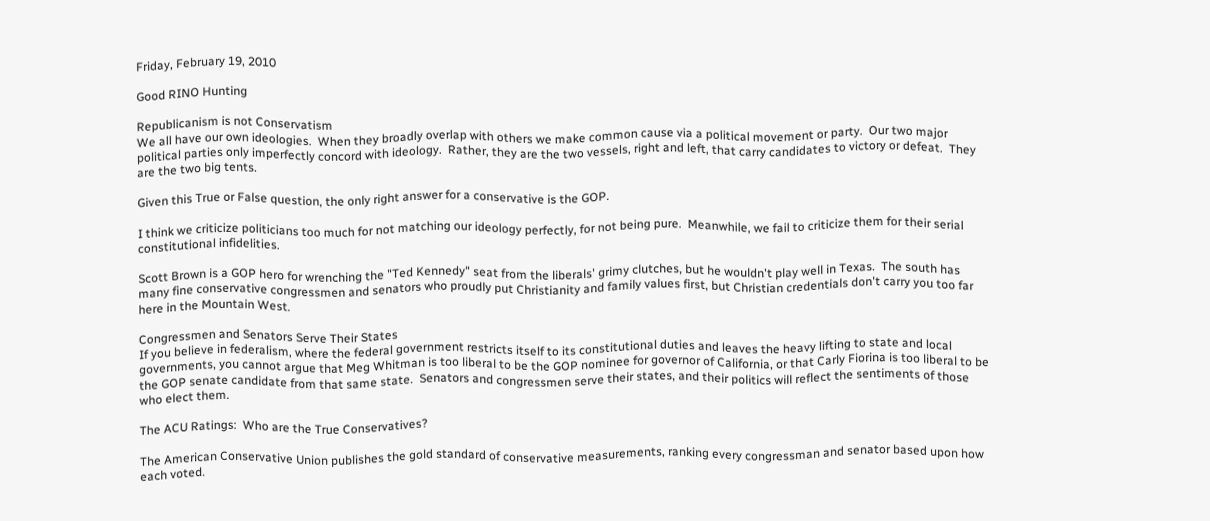Friday, February 19, 2010

Good RINO Hunting

Republicanism is not Conservatism
We all have our own ideologies.  When they broadly overlap with others we make common cause via a political movement or party.  Our two major political parties only imperfectly concord with ideology.  Rather, they are the two vessels, right and left, that carry candidates to victory or defeat.  They are the two big tents.

Given this True or False question, the only right answer for a conservative is the GOP.

I think we criticize politicians too much for not matching our ideology perfectly, for not being pure.  Meanwhile, we fail to criticize them for their serial constitutional infidelities.

Scott Brown is a GOP hero for wrenching the "Ted Kennedy" seat from the liberals' grimy clutches, but he wouldn't play well in Texas.  The south has many fine conservative congressmen and senators who proudly put Christianity and family values first, but Christian credentials don't carry you too far here in the Mountain West.

Congressmen and Senators Serve Their States
If you believe in federalism, where the federal government restricts itself to its constitutional duties and leaves the heavy lifting to state and local governments, you cannot argue that Meg Whitman is too liberal to be the GOP nominee for governor of California, or that Carly Fiorina is too liberal to be the GOP senate candidate from that same state.  Senators and congressmen serve their states, and their politics will reflect the sentiments of those who elect them.

The ACU Ratings:  Who are the True Conservatives?

The American Conservative Union publishes the gold standard of conservative measurements, ranking every congressman and senator based upon how each voted.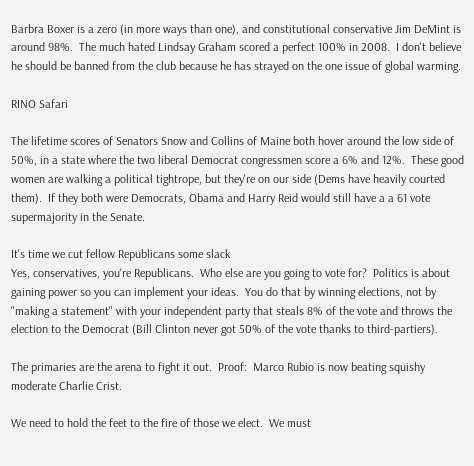Barbra Boxer is a zero (in more ways than one), and constitutional conservative Jim DeMint is around 98%.  The much hated Lindsay Graham scored a perfect 100% in 2008.  I don't believe he should be banned from the club because he has strayed on the one issue of global warming.

RINO Safari

The lifetime scores of Senators Snow and Collins of Maine both hover around the low side of 50%, in a state where the two liberal Democrat congressmen score a 6% and 12%.  These good women are walking a political tightrope, but they're on our side (Dems have heavily courted them).  If they both were Democrats, Obama and Harry Reid would still have a a 61 vote supermajority in the Senate.

It's time we cut fellow Republicans some slack
Yes, conservatives, you're Republicans.  Who else are you going to vote for?  Politics is about gaining power so you can implement your ideas.  You do that by winning elections, not by "making a statement" with your independent party that steals 8% of the vote and throws the election to the Democrat (Bill Clinton never got 50% of the vote thanks to third-partiers).

The primaries are the arena to fight it out.  Proof:  Marco Rubio is now beating squishy moderate Charlie Crist.

We need to hold the feet to the fire of those we elect.  We must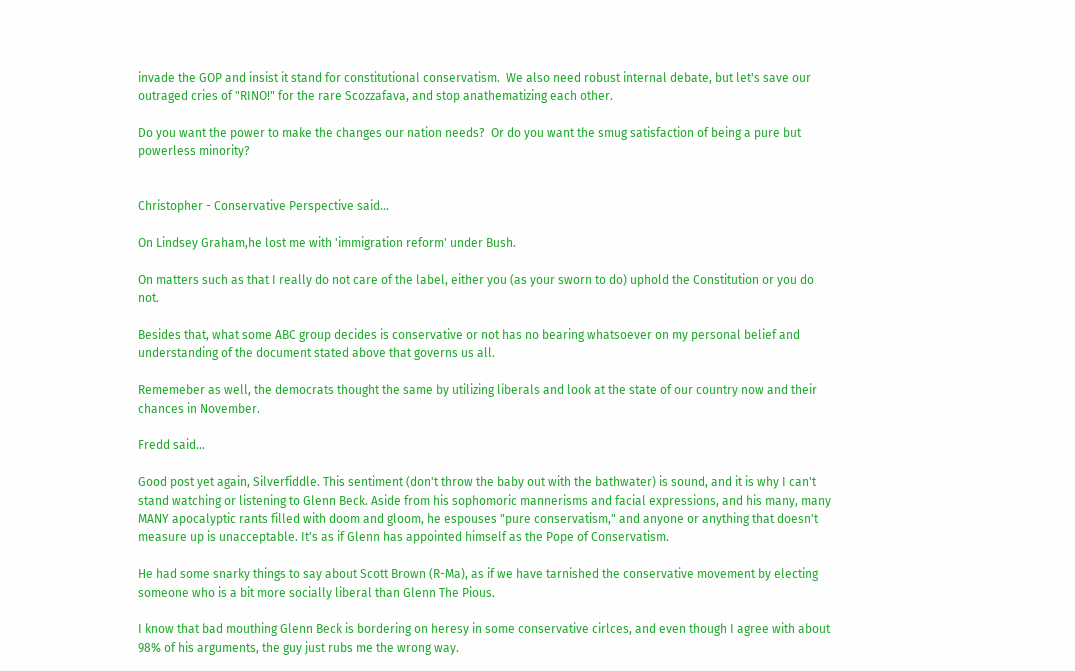invade the GOP and insist it stand for constitutional conservatism.  We also need robust internal debate, but let's save our outraged cries of "RINO!" for the rare Scozzafava, and stop anathematizing each other.

Do you want the power to make the changes our nation needs?  Or do you want the smug satisfaction of being a pure but powerless minority?


Christopher - Conservative Perspective said...

On Lindsey Graham,he lost me with 'immigration reform' under Bush.

On matters such as that I really do not care of the label, either you (as your sworn to do) uphold the Constitution or you do not.

Besides that, what some ABC group decides is conservative or not has no bearing whatsoever on my personal belief and understanding of the document stated above that governs us all.

Rememeber as well, the democrats thought the same by utilizing liberals and look at the state of our country now and their chances in November.

Fredd said...

Good post yet again, Silverfiddle. This sentiment (don't throw the baby out with the bathwater) is sound, and it is why I can't stand watching or listening to Glenn Beck. Aside from his sophomoric mannerisms and facial expressions, and his many, many MANY apocalyptic rants filled with doom and gloom, he espouses "pure conservatism," and anyone or anything that doesn't measure up is unacceptable. It's as if Glenn has appointed himself as the Pope of Conservatism.

He had some snarky things to say about Scott Brown (R-Ma), as if we have tarnished the conservative movement by electing someone who is a bit more socially liberal than Glenn The Pious.

I know that bad mouthing Glenn Beck is bordering on heresy in some conservative cirlces, and even though I agree with about 98% of his arguments, the guy just rubs me the wrong way.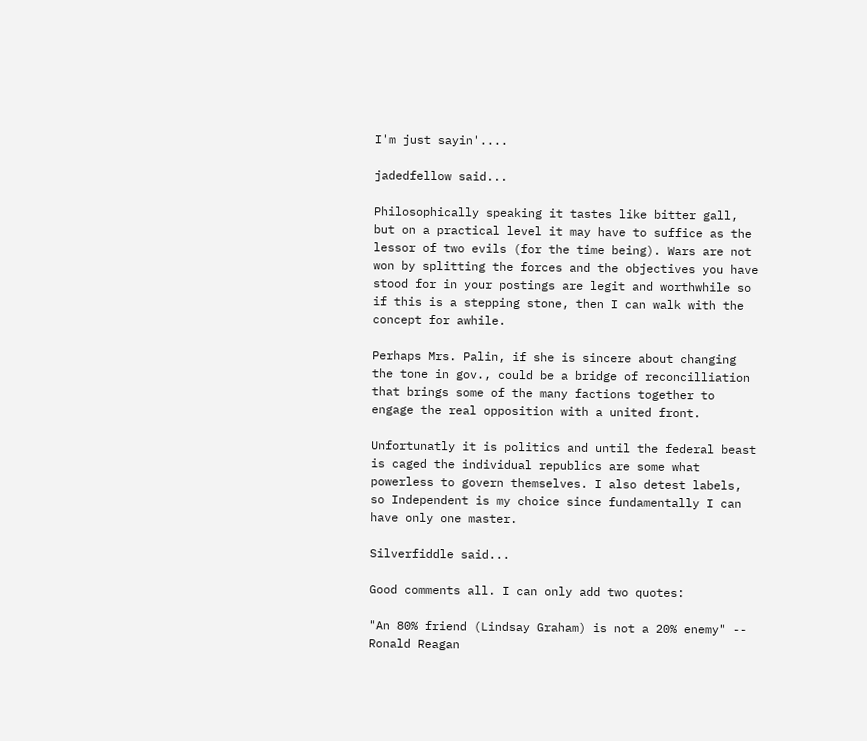I'm just sayin'....

jadedfellow said...

Philosophically speaking it tastes like bitter gall, but on a practical level it may have to suffice as the lessor of two evils (for the time being). Wars are not won by splitting the forces and the objectives you have stood for in your postings are legit and worthwhile so if this is a stepping stone, then I can walk with the concept for awhile.

Perhaps Mrs. Palin, if she is sincere about changing the tone in gov., could be a bridge of reconcilliation that brings some of the many factions together to engage the real opposition with a united front.

Unfortunatly it is politics and until the federal beast is caged the individual republics are some what powerless to govern themselves. I also detest labels, so Independent is my choice since fundamentally I can have only one master.

Silverfiddle said...

Good comments all. I can only add two quotes:

"An 80% friend (Lindsay Graham) is not a 20% enemy" -- Ronald Reagan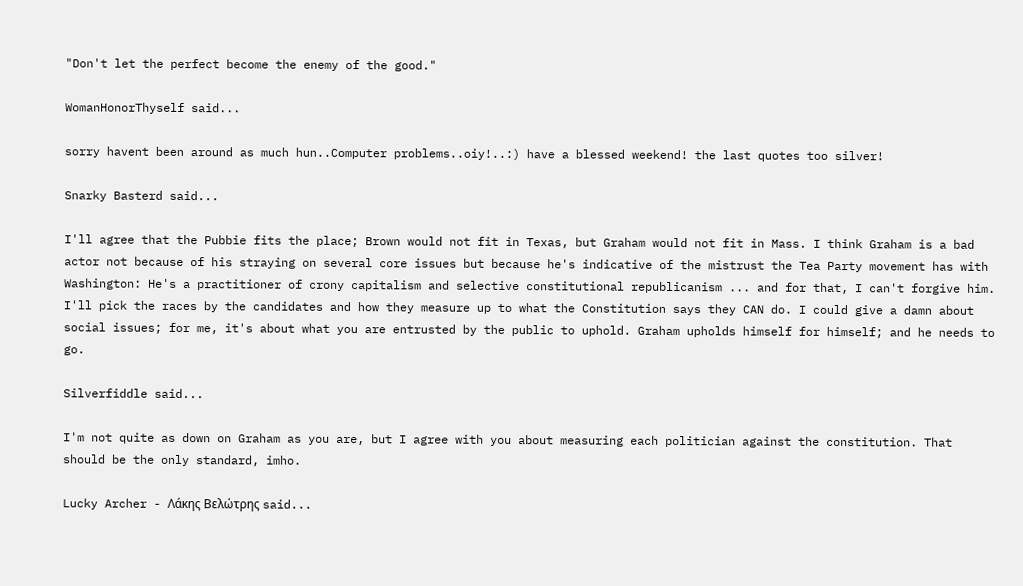"Don't let the perfect become the enemy of the good."

WomanHonorThyself said...

sorry havent been around as much hun..Computer problems..oiy!..:) have a blessed weekend! the last quotes too silver!

Snarky Basterd said...

I'll agree that the Pubbie fits the place; Brown would not fit in Texas, but Graham would not fit in Mass. I think Graham is a bad actor not because of his straying on several core issues but because he's indicative of the mistrust the Tea Party movement has with Washington: He's a practitioner of crony capitalism and selective constitutional republicanism ... and for that, I can't forgive him. I'll pick the races by the candidates and how they measure up to what the Constitution says they CAN do. I could give a damn about social issues; for me, it's about what you are entrusted by the public to uphold. Graham upholds himself for himself; and he needs to go.

Silverfiddle said...

I'm not quite as down on Graham as you are, but I agree with you about measuring each politician against the constitution. That should be the only standard, imho.

Lucky Archer - Λάκης Βελώτρης said...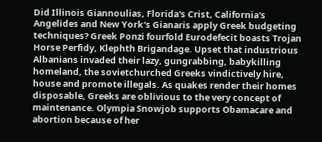Did Illinois Giannoulias, Florida's Crist, California's Angelides and New York's Gianaris apply Greek budgeting techniques? Greek Ponzi fourfold Eurodefecit boasts Trojan Horse Perfidy, Klephth Brigandage. Upset that industrious Albanians invaded their lazy, gungrabbing, babykilling homeland, the sovietchurched Greeks vindictively hire, house and promote illegals. As quakes render their homes disposable, Greeks are oblivious to the very concept of maintenance. Olympia Snowjob supports Obamacare and abortion because of her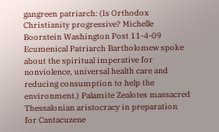gangreen patriarch: (Is Orthodox Christianity progressive? Michelle Boorstein Washington Post 11-4-09 Ecumenical Patriarch Bartholomew spoke about the spiritual imperative for nonviolence, universal health care and reducing consumption to help the environment.) Palamite Zealotes massacred Thessalonian aristocracy in preparation for Cantacuzene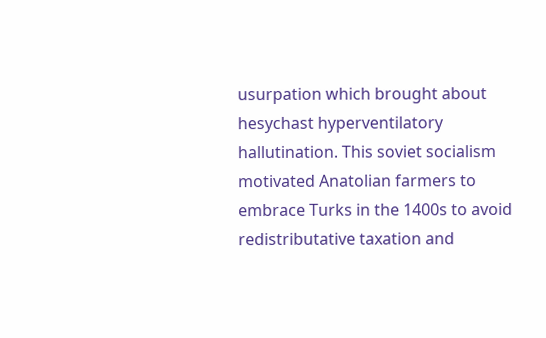usurpation which brought about hesychast hyperventilatory hallutination. This soviet socialism motivated Anatolian farmers to embrace Turks in the 1400s to avoid redistributative taxation and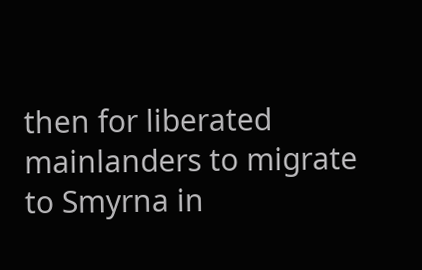then for liberated mainlanders to migrate to Smyrna in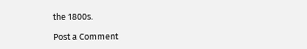the 1800s.

Post a Comment